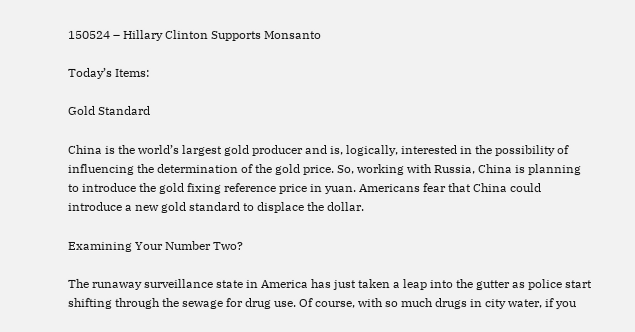150524 – Hillary Clinton Supports Monsanto

Today’s Items:

Gold Standard

China is the world’s largest gold producer and is, logically, interested in the possibility of influencing the determination of the gold price. So, working with Russia, China is planning to introduce the gold fixing reference price in yuan. Americans fear that China could introduce a new gold standard to displace the dollar.

Examining Your Number Two?

The runaway surveillance state in America has just taken a leap into the gutter as police start shifting through the sewage for drug use. Of course, with so much drugs in city water, if you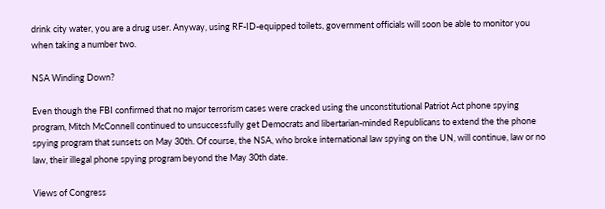drink city water, you are a drug user. Anyway, using RF-ID-equipped toilets, government officials will soon be able to monitor you when taking a number two.

NSA Winding Down?

Even though the FBI confirmed that no major terrorism cases were cracked using the unconstitutional Patriot Act phone spying program, Mitch McConnell continued to unsuccessfully get Democrats and libertarian-minded Republicans to extend the the phone spying program that sunsets on May 30th. Of course, the NSA, who broke international law spying on the UN, will continue, law or no law, their illegal phone spying program beyond the May 30th date.

Views of Congress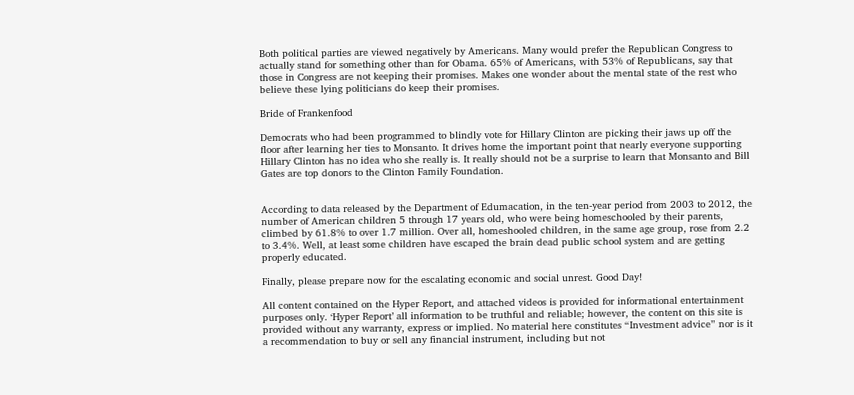Both political parties are viewed negatively by Americans. Many would prefer the Republican Congress to actually stand for something other than for Obama. 65% of Americans, with 53% of Republicans, say that those in Congress are not keeping their promises. Makes one wonder about the mental state of the rest who believe these lying politicians do keep their promises.

Bride of Frankenfood

Democrats who had been programmed to blindly vote for Hillary Clinton are picking their jaws up off the floor after learning her ties to Monsanto. It drives home the important point that nearly everyone supporting Hillary Clinton has no idea who she really is. It really should not be a surprise to learn that Monsanto and Bill Gates are top donors to the Clinton Family Foundation.


According to data released by the Department of Edumacation, in the ten-year period from 2003 to 2012, the number of American children 5 through 17 years old, who were being homeschooled by their parents, climbed by 61.8% to over 1.7 million. Over all, homeshooled children, in the same age group, rose from 2.2 to 3.4%. Well, at least some children have escaped the brain dead public school system and are getting properly educated.

Finally, please prepare now for the escalating economic and social unrest. Good Day!

All content contained on the Hyper Report, and attached videos is provided for informational entertainment purposes only. ‘Hyper Report’ all information to be truthful and reliable; however, the content on this site is provided without any warranty, express or implied. No material here constitutes “Investment advice” nor is it a recommendation to buy or sell any financial instrument, including but not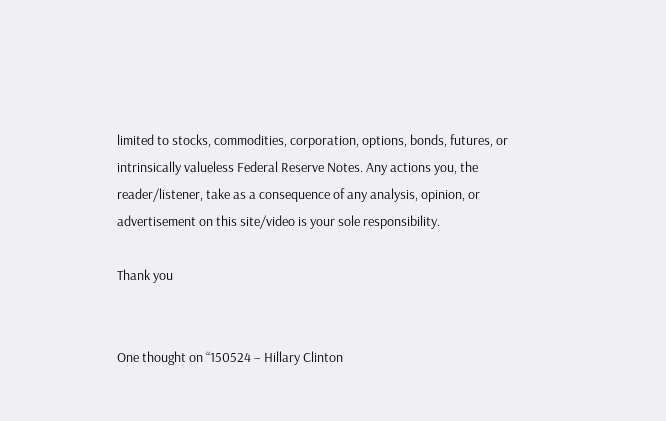limited to stocks, commodities, corporation, options, bonds, futures, or intrinsically valueless Federal Reserve Notes. Any actions you, the reader/listener, take as a consequence of any analysis, opinion, or advertisement on this site/video is your sole responsibility.

Thank you


One thought on “150524 – Hillary Clinton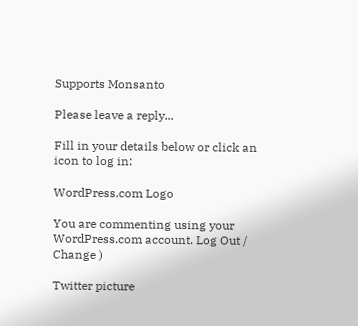Supports Monsanto

Please leave a reply...

Fill in your details below or click an icon to log in:

WordPress.com Logo

You are commenting using your WordPress.com account. Log Out /  Change )

Twitter picture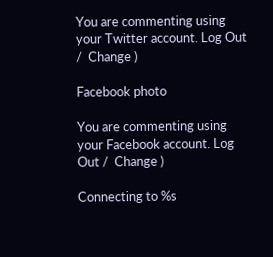You are commenting using your Twitter account. Log Out /  Change )

Facebook photo

You are commenting using your Facebook account. Log Out /  Change )

Connecting to %s